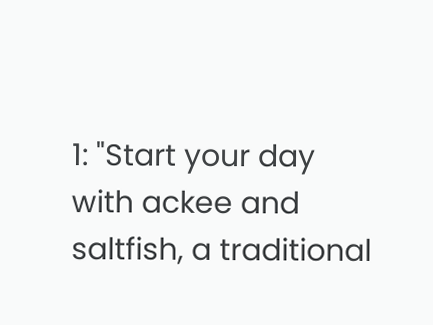1: "Start your day with ackee and saltfish, a traditional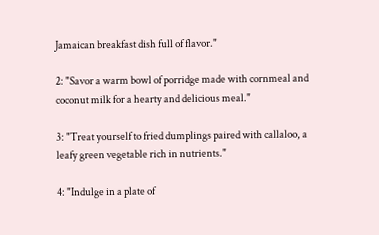Jamaican breakfast dish full of flavor."

2: "Savor a warm bowl of porridge made with cornmeal and coconut milk for a hearty and delicious meal."

3: "Treat yourself to fried dumplings paired with callaloo, a leafy green vegetable rich in nutrients."

4: "Indulge in a plate of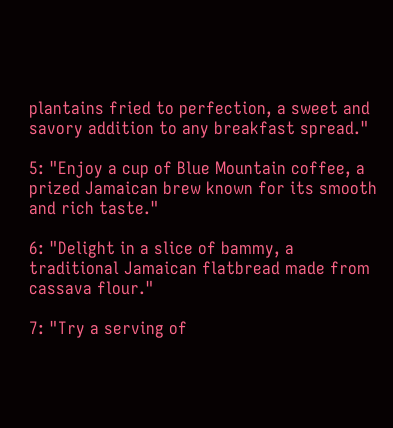plantains fried to perfection, a sweet and savory addition to any breakfast spread."

5: "Enjoy a cup of Blue Mountain coffee, a prized Jamaican brew known for its smooth and rich taste."

6: "Delight in a slice of bammy, a traditional Jamaican flatbread made from cassava flour."

7: "Try a serving of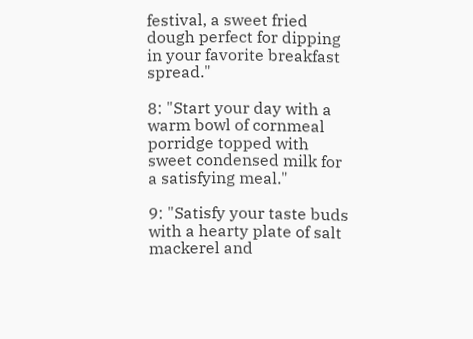festival, a sweet fried dough perfect for dipping in your favorite breakfast spread."

8: "Start your day with a warm bowl of cornmeal porridge topped with sweet condensed milk for a satisfying meal."

9: "Satisfy your taste buds with a hearty plate of salt mackerel and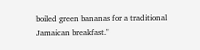boiled green bananas for a traditional Jamaican breakfast."